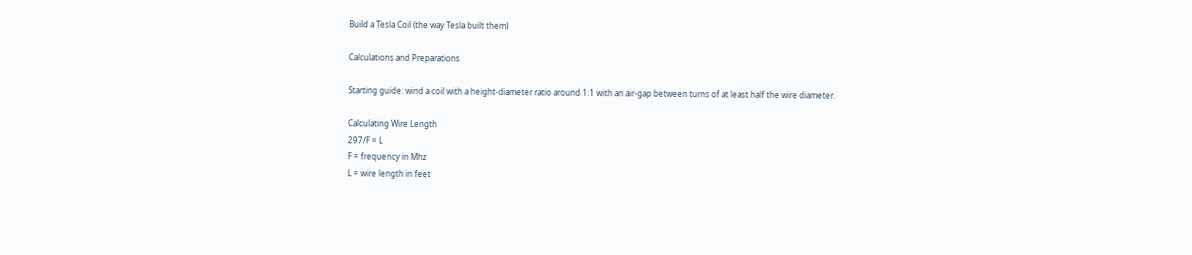Build a Tesla Coil (the way Tesla built them)

Calculations and Preparations

Starting guide: wind a coil with a height-diameter ratio around 1:1 with an air-gap between turns of at least half the wire diameter.

Calculating Wire Length
297/F = L
F = frequency in Mhz
L = wire length in feet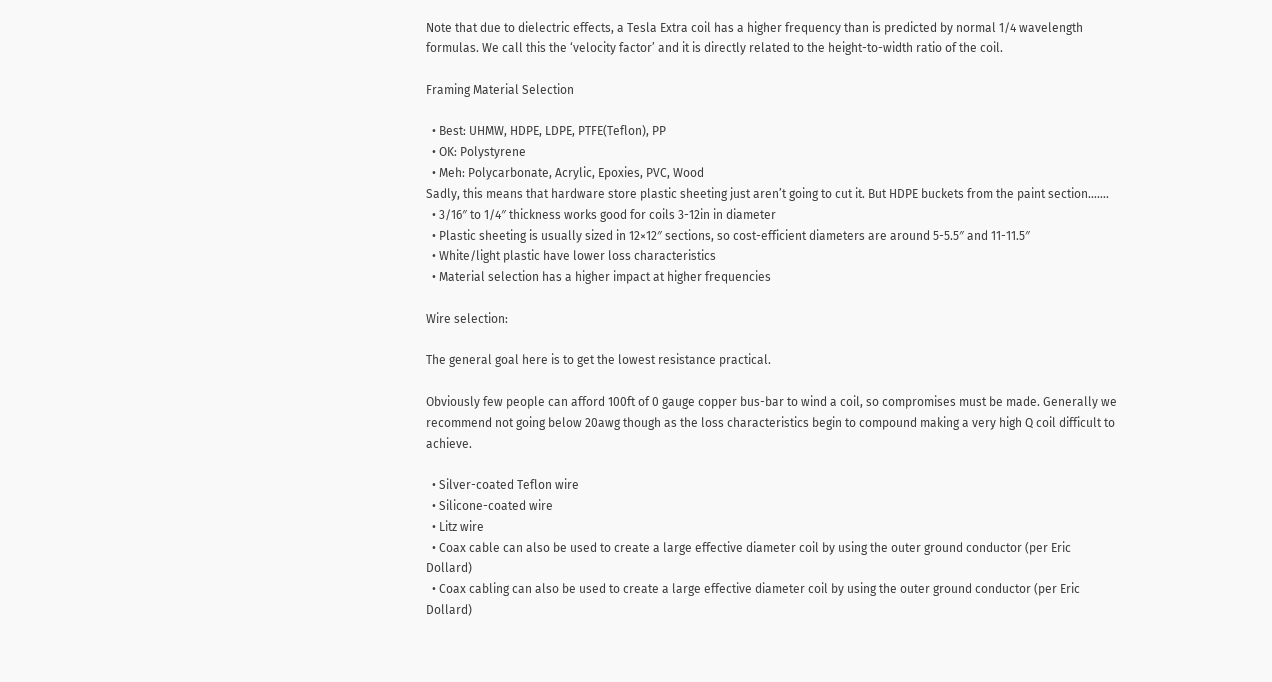Note that due to dielectric effects, a Tesla Extra coil has a higher frequency than is predicted by normal 1/4 wavelength formulas. We call this the ‘velocity factor’ and it is directly related to the height-to-width ratio of the coil.

Framing Material Selection

  • Best: UHMW, HDPE, LDPE, PTFE(Teflon), PP
  • OK: Polystyrene
  • Meh: Polycarbonate, Acrylic, Epoxies, PVC, Wood
Sadly, this means that hardware store plastic sheeting just aren’t going to cut it. But HDPE buckets from the paint section…….
  • 3/16″ to 1/4″ thickness works good for coils 3-12in in diameter
  • Plastic sheeting is usually sized in 12×12″ sections, so cost-efficient diameters are around 5-5.5″ and 11-11.5″
  • White/light plastic have lower loss characteristics
  • Material selection has a higher impact at higher frequencies

Wire selection:

The general goal here is to get the lowest resistance practical.

Obviously few people can afford 100ft of 0 gauge copper bus-bar to wind a coil, so compromises must be made. Generally we recommend not going below 20awg though as the loss characteristics begin to compound making a very high Q coil difficult to achieve.

  • Silver-coated Teflon wire
  • Silicone-coated wire
  • Litz wire
  • Coax cable can also be used to create a large effective diameter coil by using the outer ground conductor (per Eric Dollard)
  • Coax cabling can also be used to create a large effective diameter coil by using the outer ground conductor (per Eric Dollard)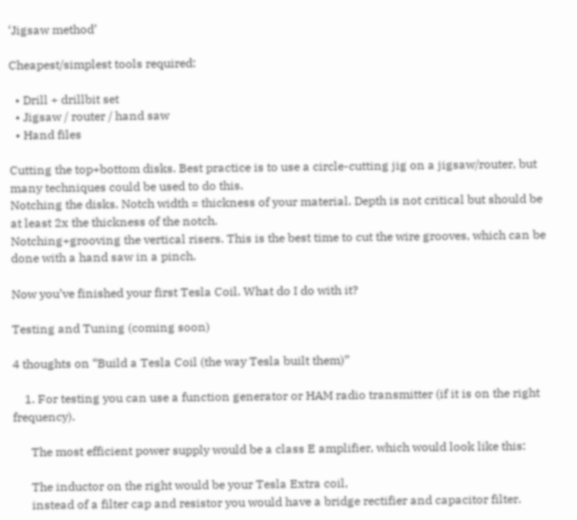‘Jigsaw method’

Cheapest/simplest tools required:

  • Drill + drillbit set
  • Jigsaw / router / hand saw
  • Hand files

Cutting the top+bottom disks. Best practice is to use a circle-cutting jig on a jigsaw/router, but many techniques could be used to do this.
Notching the disks. Notch width = thickness of your material. Depth is not critical but should be at least 2x the thickness of the notch.
Notching+grooving the vertical risers. This is the best time to cut the wire grooves, which can be done with a hand saw in a pinch.

Now you’ve finished your first Tesla Coil. What do I do with it?

Testing and Tuning (coming soon)

4 thoughts on “Build a Tesla Coil (the way Tesla built them)”

    1. For testing you can use a function generator or HAM radio transmitter (if it is on the right frequency).

      The most efficient power supply would be a class E amplifier, which would look like this:

      The inductor on the right would be your Tesla Extra coil,
      instead of a filter cap and resistor you would have a bridge rectifier and capacitor filter.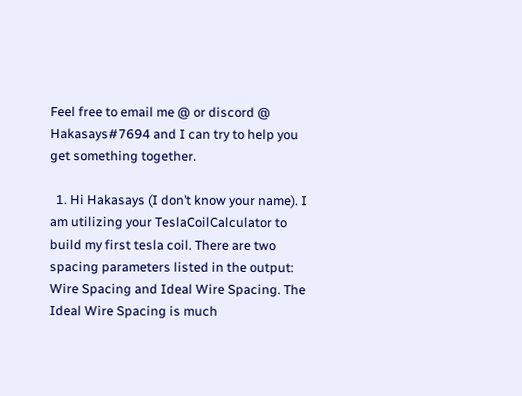Feel free to email me @ or discord @ Hakasays#7694 and I can try to help you get something together.

  1. Hi Hakasays (I don’t know your name). I am utilizing your TeslaCoilCalculator to build my first tesla coil. There are two spacing parameters listed in the output: Wire Spacing and Ideal Wire Spacing. The Ideal Wire Spacing is much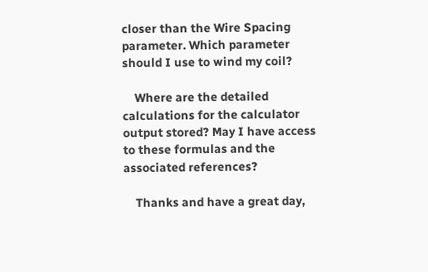closer than the Wire Spacing parameter. Which parameter should I use to wind my coil?

    Where are the detailed calculations for the calculator output stored? May I have access to these formulas and the associated references?

    Thanks and have a great day,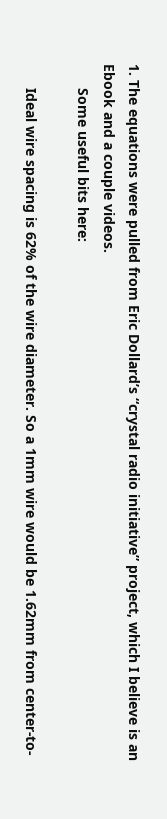1. The equations were pulled from Eric Dollard’s “crystal radio initiative” project, which I believe is an Ebook and a couple videos.
      Some useful bits here:

      Ideal wire spacing is 62% of the wire diameter. So a 1mm wire would be 1.62mm from center-to-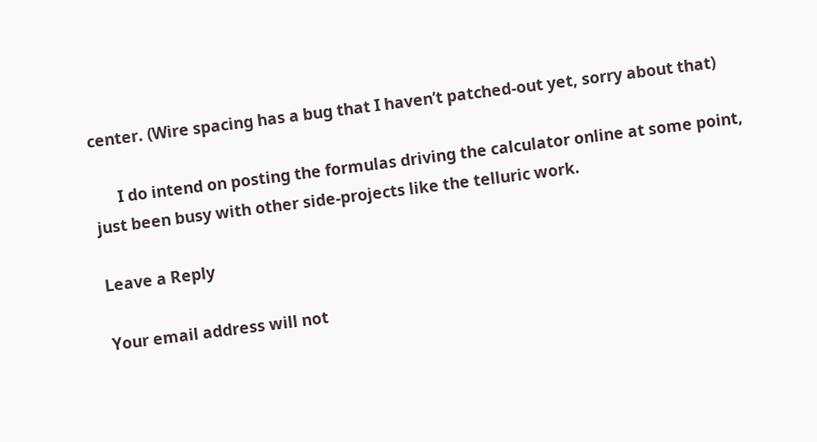center. (Wire spacing has a bug that I haven’t patched-out yet, sorry about that)

      I do intend on posting the formulas driving the calculator online at some point, just been busy with other side-projects like the telluric work.

Leave a Reply

Your email address will not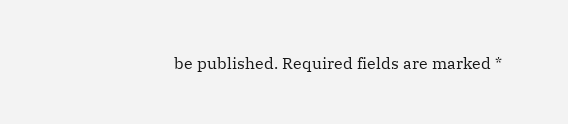be published. Required fields are marked *